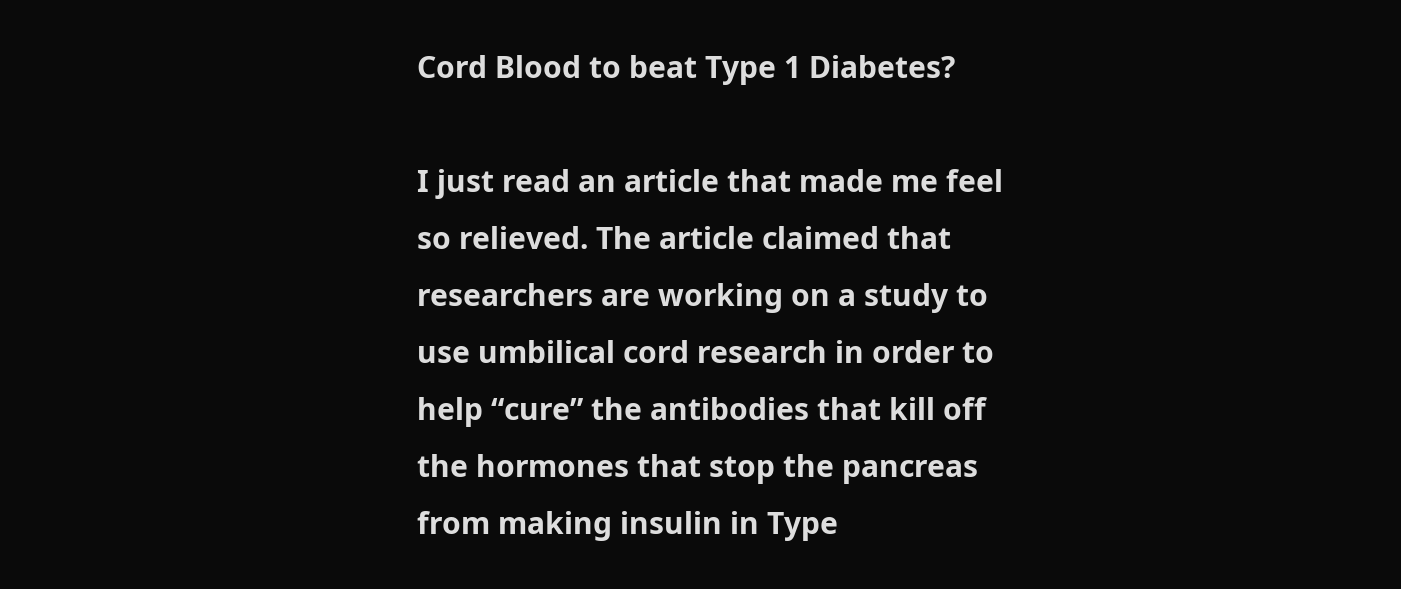Cord Blood to beat Type 1 Diabetes?

I just read an article that made me feel so relieved. The article claimed that researchers are working on a study to use umbilical cord research in order to help “cure” the antibodies that kill off the hormones that stop the pancreas from making insulin in Type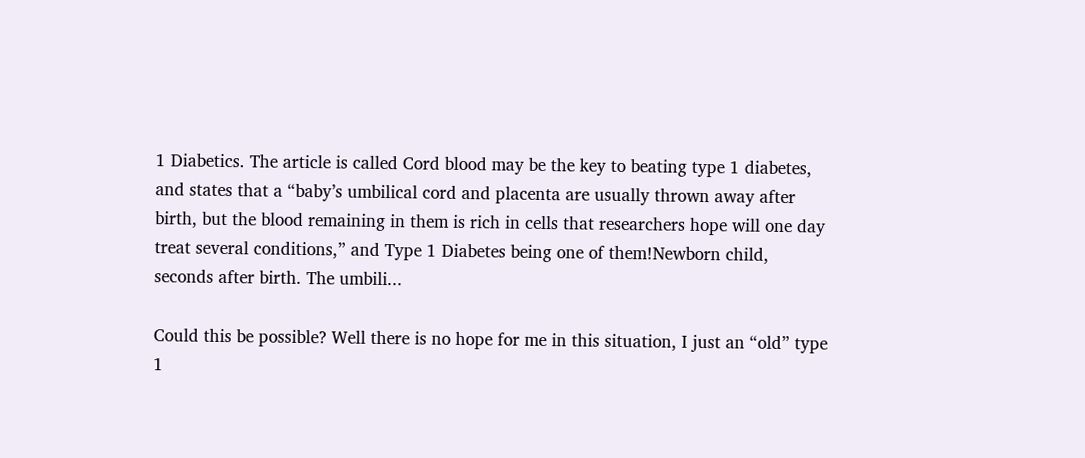1 Diabetics. The article is called Cord blood may be the key to beating type 1 diabetes, and states that a “baby’s umbilical cord and placenta are usually thrown away after birth, but the blood remaining in them is rich in cells that researchers hope will one day  treat several conditions,” and Type 1 Diabetes being one of them!Newborn child, seconds after birth. The umbili...

Could this be possible? Well there is no hope for me in this situation, I just an “old” type 1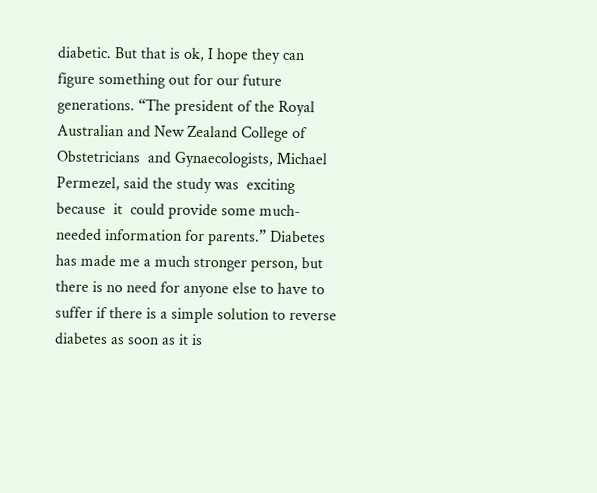diabetic. But that is ok, I hope they can figure something out for our future generations. “The president of the Royal Australian and New Zealand College of Obstetricians  and Gynaecologists, Michael Permezel, said the study was  exciting because  it  could provide some much-needed information for parents.” Diabetes has made me a much stronger person, but there is no need for anyone else to have to suffer if there is a simple solution to reverse diabetes as soon as it is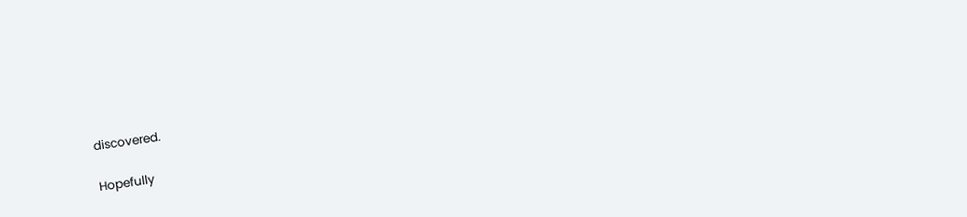discovered.

Hopefully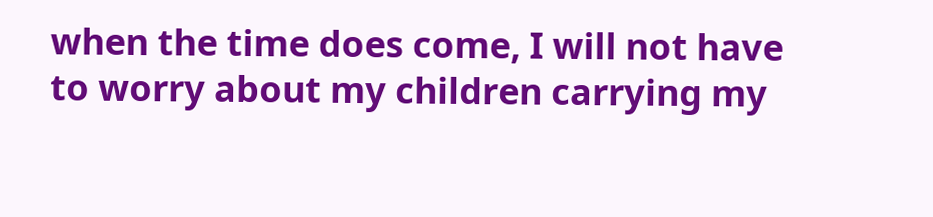when the time does come, I will not have to worry about my children carrying my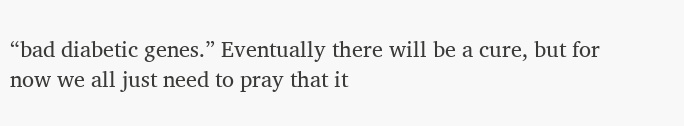“bad diabetic genes.” Eventually there will be a cure, but for now we all just need to pray that it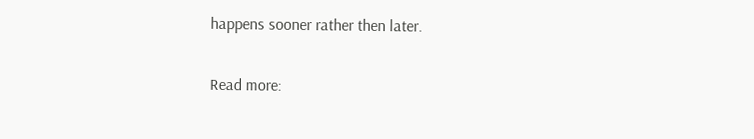happens sooner rather then later.

Read more: